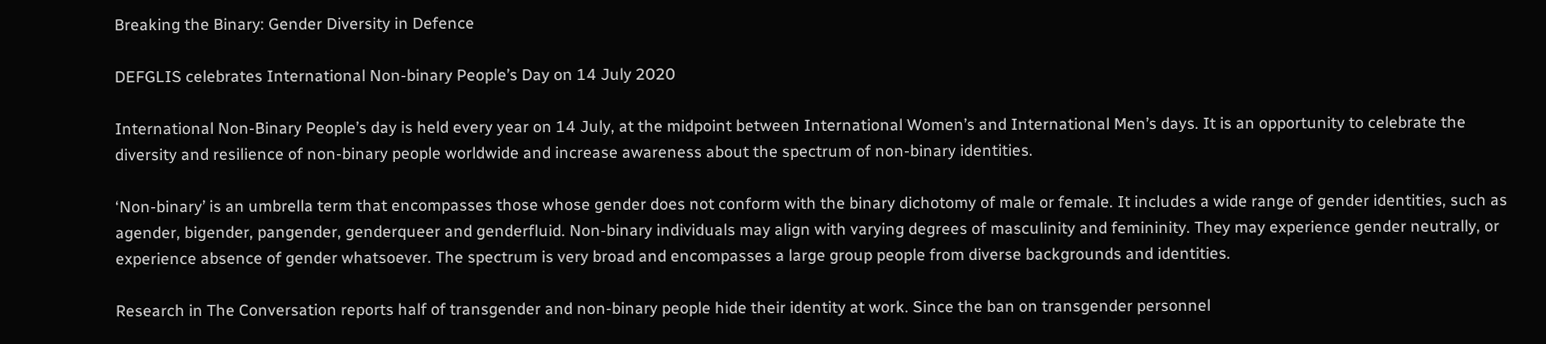Breaking the Binary: Gender Diversity in Defence

DEFGLIS celebrates International Non-binary People’s Day on 14 July 2020

International Non-Binary People’s day is held every year on 14 July, at the midpoint between International Women’s and International Men’s days. It is an opportunity to celebrate the diversity and resilience of non-binary people worldwide and increase awareness about the spectrum of non-binary identities.

‘Non-binary’ is an umbrella term that encompasses those whose gender does not conform with the binary dichotomy of male or female. It includes a wide range of gender identities, such as agender, bigender, pangender, genderqueer and genderfluid. Non-binary individuals may align with varying degrees of masculinity and femininity. They may experience gender neutrally, or experience absence of gender whatsoever. The spectrum is very broad and encompasses a large group people from diverse backgrounds and identities.

Research in The Conversation reports half of transgender and non-binary people hide their identity at work. Since the ban on transgender personnel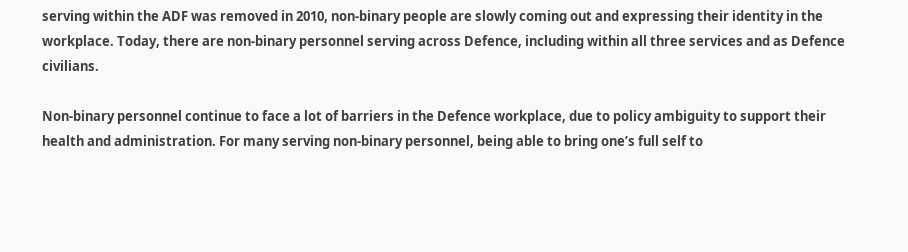serving within the ADF was removed in 2010, non-binary people are slowly coming out and expressing their identity in the workplace. Today, there are non-binary personnel serving across Defence, including within all three services and as Defence civilians.

Non-binary personnel continue to face a lot of barriers in the Defence workplace, due to policy ambiguity to support their health and administration. For many serving non-binary personnel, being able to bring one’s full self to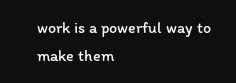work is a powerful way to make them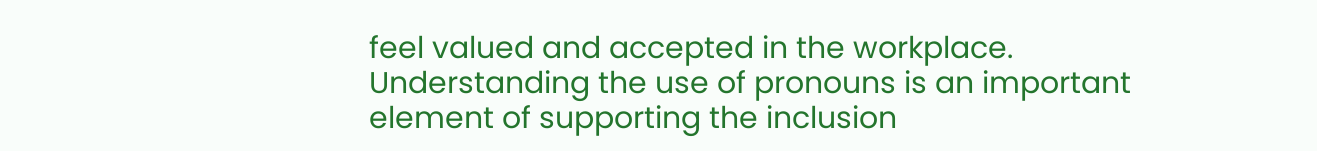feel valued and accepted in the workplace. Understanding the use of pronouns is an important element of supporting the inclusion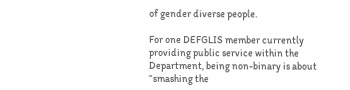of gender diverse people.

For one DEFGLIS member currently providing public service within the Department, being non-binary is about “smashing the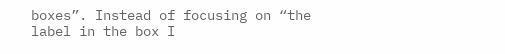boxes”. Instead of focusing on “the label in the box I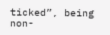ticked”, being non-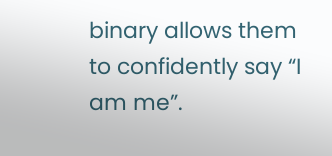binary allows them to confidently say “I am me”.